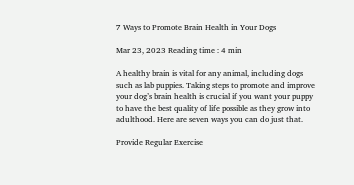7 Ways to Promote Brain Health in Your Dogs

Mar 23, 2023 Reading time : 4 min

A healthy brain is vital for any animal, including dogs such as lab puppies. Taking steps to promote and improve your dog’s brain health is crucial if you want your puppy to have the best quality of life possible as they grow into adulthood. Here are seven ways you can do just that.

Provide Regular Exercise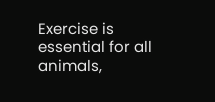Exercise is essential for all animals,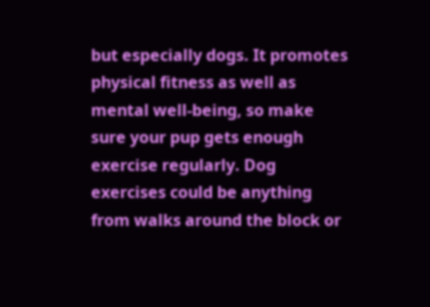but especially dogs. It promotes physical fitness as well as mental well-being, so make sure your pup gets enough exercise regularly. Dog exercises could be anything from walks around the block or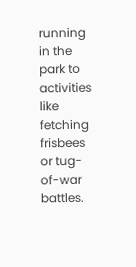running in the park to activities like fetching frisbees or tug-of-war battles.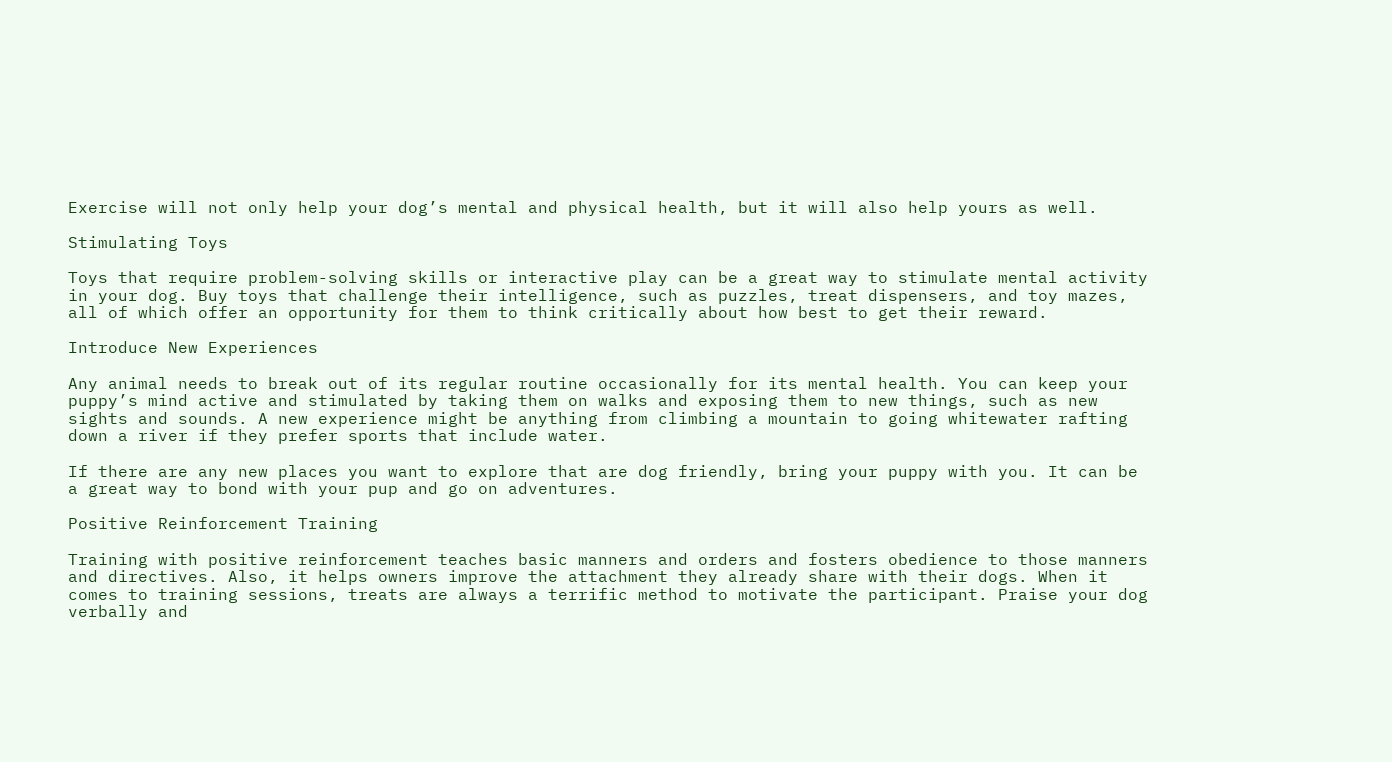Exercise will not only help your dog’s mental and physical health, but it will also help yours as well.

Stimulating Toys

Toys that require problem-solving skills or interactive play can be a great way to stimulate mental activity in your dog. Buy toys that challenge their intelligence, such as puzzles, treat dispensers, and toy mazes, all of which offer an opportunity for them to think critically about how best to get their reward.

Introduce New Experiences

Any animal needs to break out of its regular routine occasionally for its mental health. You can keep your puppy’s mind active and stimulated by taking them on walks and exposing them to new things, such as new sights and sounds. A new experience might be anything from climbing a mountain to going whitewater rafting down a river if they prefer sports that include water.

If there are any new places you want to explore that are dog friendly, bring your puppy with you. It can be a great way to bond with your pup and go on adventures.

Positive Reinforcement Training

Training with positive reinforcement teaches basic manners and orders and fosters obedience to those manners and directives. Also, it helps owners improve the attachment they already share with their dogs. When it comes to training sessions, treats are always a terrific method to motivate the participant. Praise your dog verbally and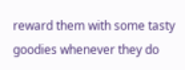reward them with some tasty goodies whenever they do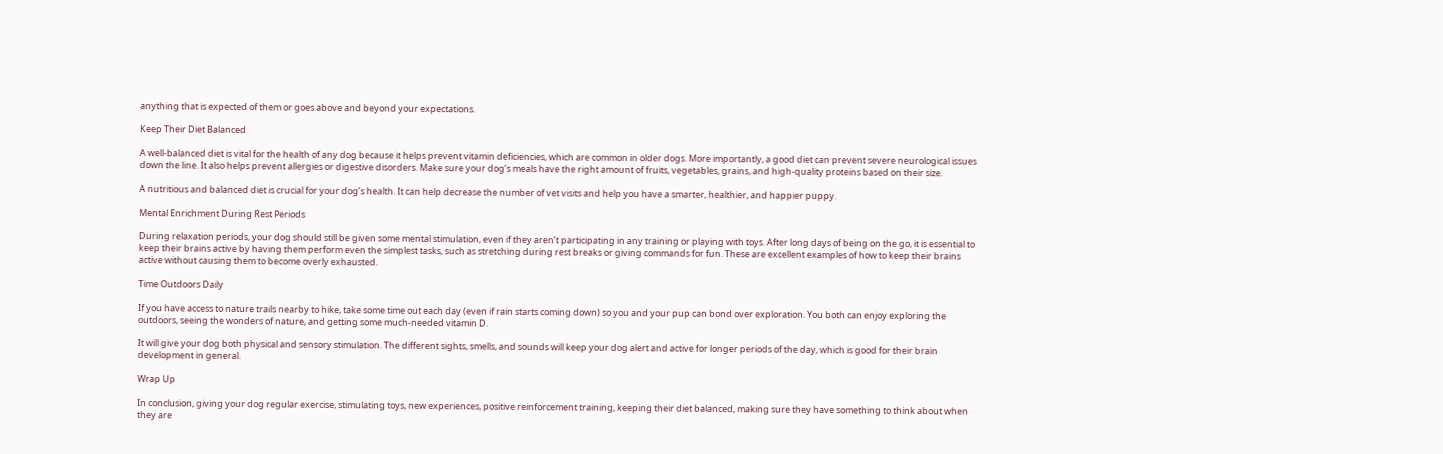anything that is expected of them or goes above and beyond your expectations.

Keep Their Diet Balanced

A well-balanced diet is vital for the health of any dog because it helps prevent vitamin deficiencies, which are common in older dogs. More importantly, a good diet can prevent severe neurological issues down the line. It also helps prevent allergies or digestive disorders. Make sure your dog’s meals have the right amount of fruits, vegetables, grains, and high-quality proteins based on their size.

A nutritious and balanced diet is crucial for your dog’s health. It can help decrease the number of vet visits and help you have a smarter, healthier, and happier puppy.

Mental Enrichment During Rest Periods

During relaxation periods, your dog should still be given some mental stimulation, even if they aren’t participating in any training or playing with toys. After long days of being on the go, it is essential to keep their brains active by having them perform even the simplest tasks, such as stretching during rest breaks or giving commands for fun. These are excellent examples of how to keep their brains active without causing them to become overly exhausted.

Time Outdoors Daily

If you have access to nature trails nearby to hike, take some time out each day (even if rain starts coming down) so you and your pup can bond over exploration. You both can enjoy exploring the outdoors, seeing the wonders of nature, and getting some much-needed vitamin D.

It will give your dog both physical and sensory stimulation. The different sights, smells, and sounds will keep your dog alert and active for longer periods of the day, which is good for their brain development in general.

Wrap Up

In conclusion, giving your dog regular exercise, stimulating toys, new experiences, positive reinforcement training, keeping their diet balanced, making sure they have something to think about when they are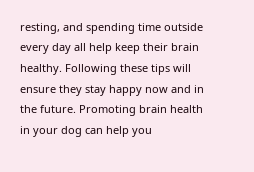resting, and spending time outside every day all help keep their brain healthy. Following these tips will ensure they stay happy now and in the future. Promoting brain health in your dog can help you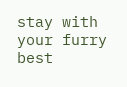stay with your furry best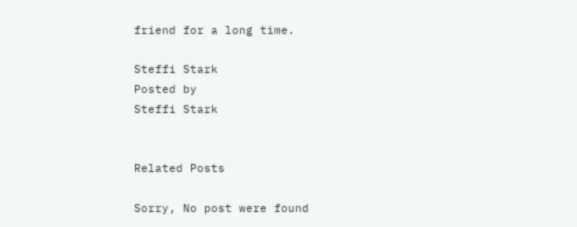friend for a long time.

Steffi Stark
Posted by
Steffi Stark


Related Posts

Sorry, No post were found